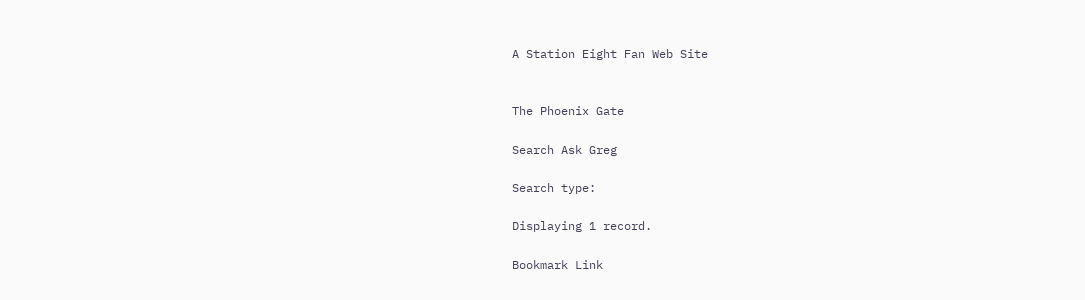A Station Eight Fan Web Site


The Phoenix Gate

Search Ask Greg

Search type:

Displaying 1 record.

Bookmark Link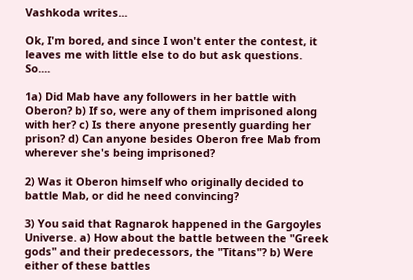Vashkoda writes...

Ok, I'm bored, and since I won't enter the contest, it leaves me with little else to do but ask questions. So....

1a) Did Mab have any followers in her battle with Oberon? b) If so, were any of them imprisoned along with her? c) Is there anyone presently guarding her prison? d) Can anyone besides Oberon free Mab from wherever she's being imprisoned?

2) Was it Oberon himself who originally decided to battle Mab, or did he need convincing?

3) You said that Ragnarok happened in the Gargoyles Universe. a) How about the battle between the "Greek gods" and their predecessors, the "Titans"? b) Were either of these battles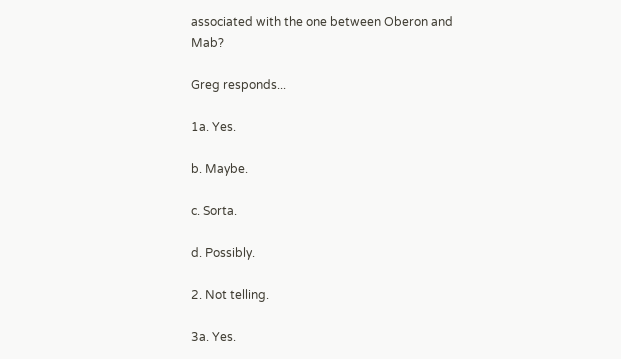associated with the one between Oberon and Mab?

Greg responds...

1a. Yes.

b. Maybe.

c. Sorta.

d. Possibly.

2. Not telling.

3a. Yes.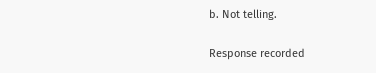b. Not telling.

Response recorded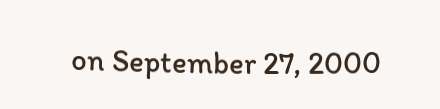on September 27, 2000